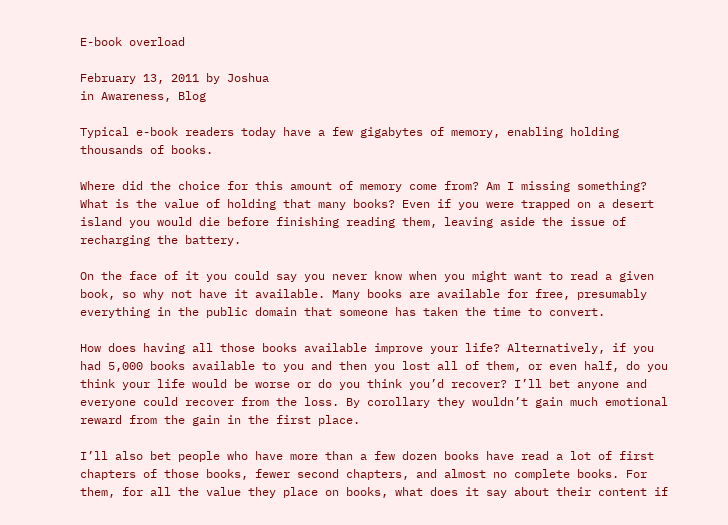E-book overload

February 13, 2011 by Joshua
in Awareness, Blog

Typical e-book readers today have a few gigabytes of memory, enabling holding thousands of books.

Where did the choice for this amount of memory come from? Am I missing something? What is the value of holding that many books? Even if you were trapped on a desert island you would die before finishing reading them, leaving aside the issue of recharging the battery.

On the face of it you could say you never know when you might want to read a given book, so why not have it available. Many books are available for free, presumably everything in the public domain that someone has taken the time to convert.

How does having all those books available improve your life? Alternatively, if you had 5,000 books available to you and then you lost all of them, or even half, do you think your life would be worse or do you think you’d recover? I’ll bet anyone and everyone could recover from the loss. By corollary they wouldn’t gain much emotional reward from the gain in the first place.

I’ll also bet people who have more than a few dozen books have read a lot of first chapters of those books, fewer second chapters, and almost no complete books. For them, for all the value they place on books, what does it say about their content if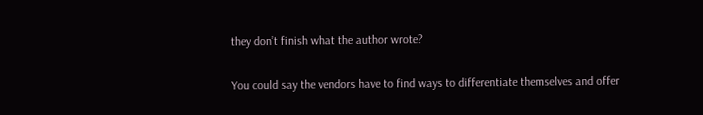they don’t finish what the author wrote?

You could say the vendors have to find ways to differentiate themselves and offer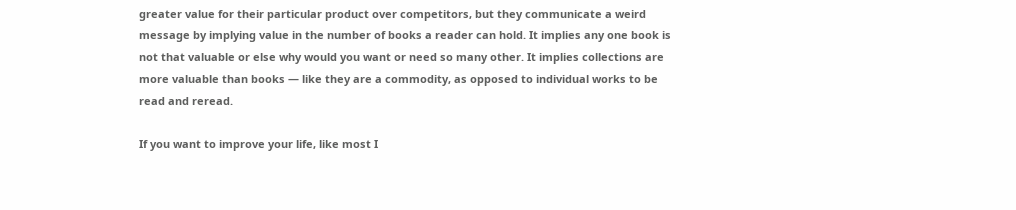greater value for their particular product over competitors, but they communicate a weird message by implying value in the number of books a reader can hold. It implies any one book is not that valuable or else why would you want or need so many other. It implies collections are more valuable than books — like they are a commodity, as opposed to individual works to be read and reread.

If you want to improve your life, like most I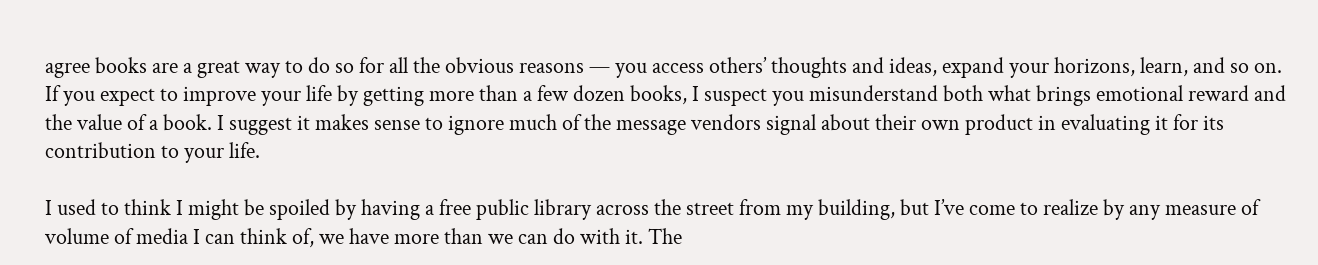agree books are a great way to do so for all the obvious reasons — you access others’ thoughts and ideas, expand your horizons, learn, and so on. If you expect to improve your life by getting more than a few dozen books, I suspect you misunderstand both what brings emotional reward and the value of a book. I suggest it makes sense to ignore much of the message vendors signal about their own product in evaluating it for its contribution to your life.

I used to think I might be spoiled by having a free public library across the street from my building, but I’ve come to realize by any measure of volume of media I can think of, we have more than we can do with it. The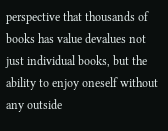perspective that thousands of books has value devalues not just individual books, but the ability to enjoy oneself without any outside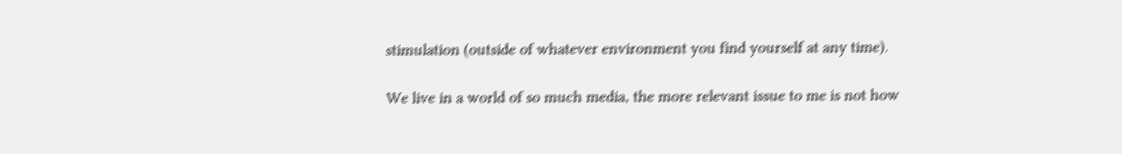stimulation (outside of whatever environment you find yourself at any time).

We live in a world of so much media, the more relevant issue to me is not how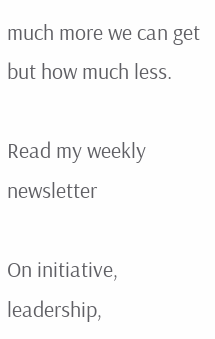much more we can get but how much less.

Read my weekly newsletter

On initiative, leadership,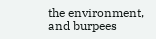the environment, and burpees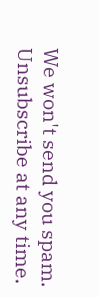We won't send you spam. Unsubscribe at any time.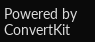Powered by ConvertKit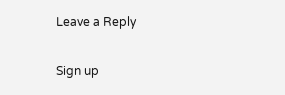Leave a Reply

Sign up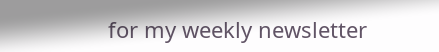for my weekly newsletter